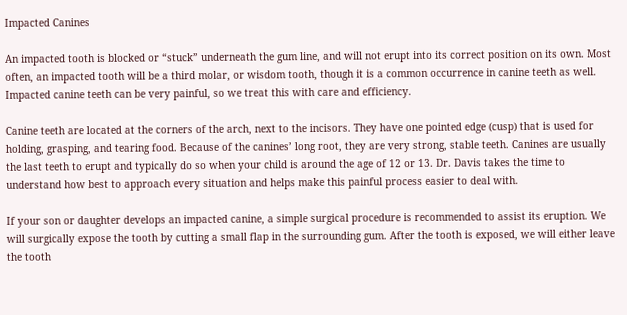Impacted Canines

An impacted tooth is blocked or “stuck” underneath the gum line, and will not erupt into its correct position on its own. Most often, an impacted tooth will be a third molar, or wisdom tooth, though it is a common occurrence in canine teeth as well. Impacted canine teeth can be very painful, so we treat this with care and efficiency.

Canine teeth are located at the corners of the arch, next to the incisors. They have one pointed edge (cusp) that is used for holding, grasping, and tearing food. Because of the canines’ long root, they are very strong, stable teeth. Canines are usually the last teeth to erupt and typically do so when your child is around the age of 12 or 13. Dr. Davis takes the time to understand how best to approach every situation and helps make this painful process easier to deal with.

If your son or daughter develops an impacted canine, a simple surgical procedure is recommended to assist its eruption. We will surgically expose the tooth by cutting a small flap in the surrounding gum. After the tooth is exposed, we will either leave the tooth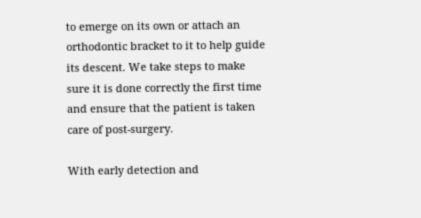to emerge on its own or attach an orthodontic bracket to it to help guide its descent. We take steps to make sure it is done correctly the first time and ensure that the patient is taken care of post-surgery.

With early detection and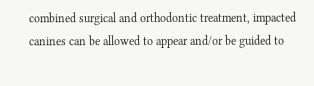combined surgical and orthodontic treatment, impacted canines can be allowed to appear and/or be guided to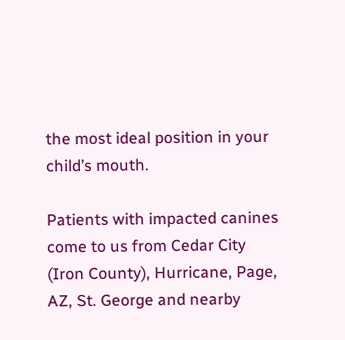the most ideal position in your child’s mouth.

Patients with impacted canines come to us from Cedar City (Iron County), Hurricane, Page, AZ, St. George and nearby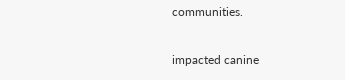communities.

impacted canine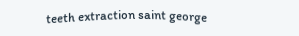teeth extraction saint george